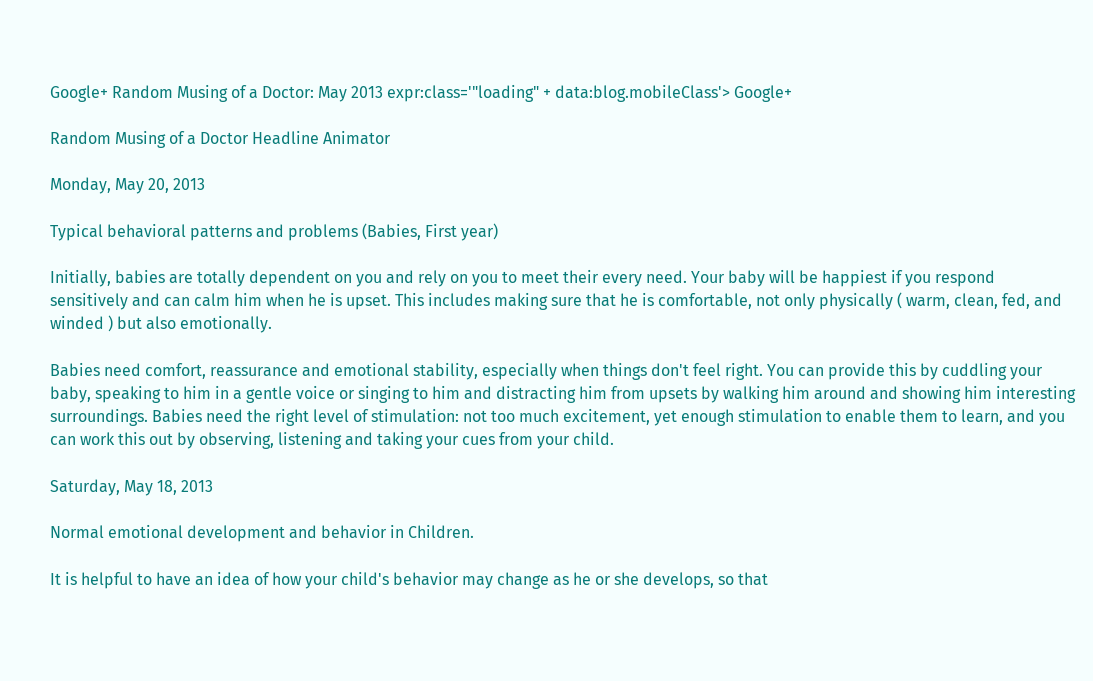Google+ Random Musing of a Doctor: May 2013 expr:class='"loading" + data:blog.mobileClass'> Google+

Random Musing of a Doctor Headline Animator

Monday, May 20, 2013

Typical behavioral patterns and problems (Babies, First year)

Initially, babies are totally dependent on you and rely on you to meet their every need. Your baby will be happiest if you respond sensitively and can calm him when he is upset. This includes making sure that he is comfortable, not only physically ( warm, clean, fed, and winded ) but also emotionally.

Babies need comfort, reassurance and emotional stability, especially when things don't feel right. You can provide this by cuddling your baby, speaking to him in a gentle voice or singing to him and distracting him from upsets by walking him around and showing him interesting surroundings. Babies need the right level of stimulation: not too much excitement, yet enough stimulation to enable them to learn, and you can work this out by observing, listening and taking your cues from your child.

Saturday, May 18, 2013

Normal emotional development and behavior in Children.

It is helpful to have an idea of how your child's behavior may change as he or she develops, so that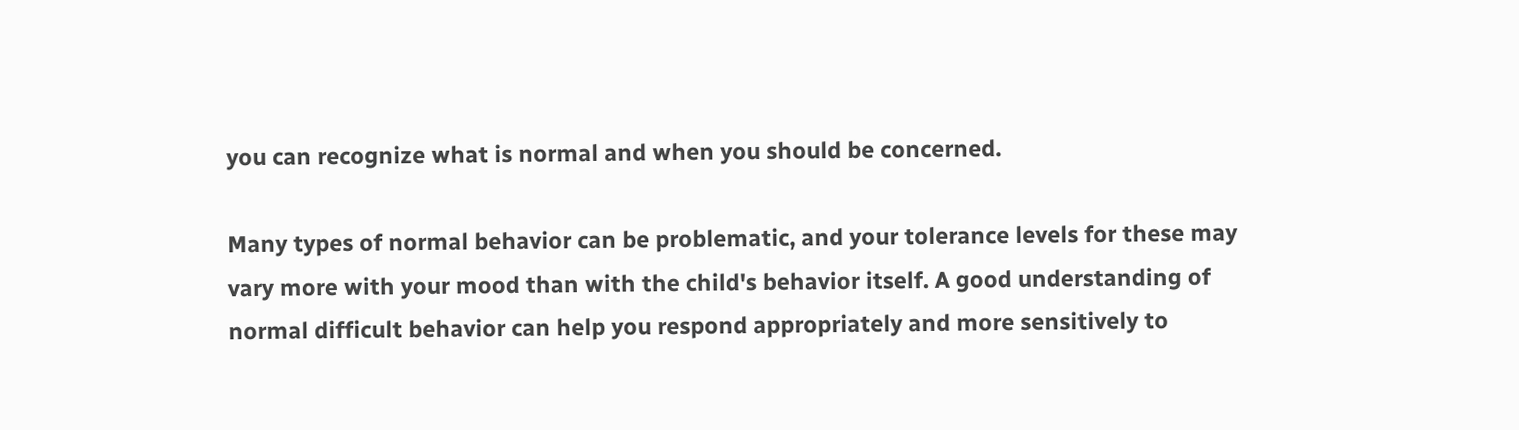you can recognize what is normal and when you should be concerned.

Many types of normal behavior can be problematic, and your tolerance levels for these may vary more with your mood than with the child's behavior itself. A good understanding of normal difficult behavior can help you respond appropriately and more sensitively to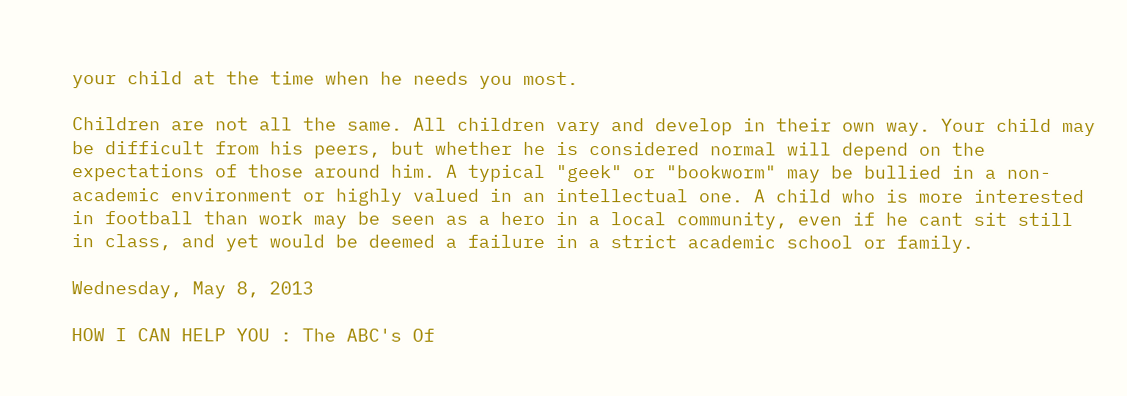your child at the time when he needs you most.

Children are not all the same. All children vary and develop in their own way. Your child may be difficult from his peers, but whether he is considered normal will depend on the expectations of those around him. A typical "geek" or "bookworm" may be bullied in a non-academic environment or highly valued in an intellectual one. A child who is more interested in football than work may be seen as a hero in a local community, even if he cant sit still in class, and yet would be deemed a failure in a strict academic school or family.

Wednesday, May 8, 2013

HOW I CAN HELP YOU : The ABC's Of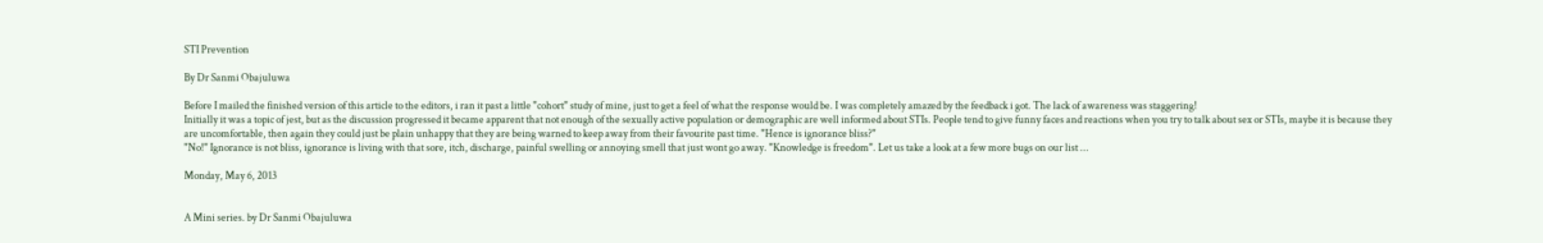STI Prevention

By Dr Sanmi Obajuluwa

Before I mailed the finished version of this article to the editors, i ran it past a little "cohort" study of mine, just to get a feel of what the response would be. I was completely amazed by the feedback i got. The lack of awareness was staggering!
Initially it was a topic of jest, but as the discussion progressed it became apparent that not enough of the sexually active population or demographic are well informed about STIs. People tend to give funny faces and reactions when you try to talk about sex or STIs, maybe it is because they are uncomfortable, then again they could just be plain unhappy that they are being warned to keep away from their favourite past time. "Hence is ignorance bliss?"
"No!" Ignorance is not bliss, ignorance is living with that sore, itch, discharge, painful swelling or annoying smell that just wont go away. "Knowledge is freedom". Let us take a look at a few more bugs on our list ...

Monday, May 6, 2013


A Mini series. by Dr Sanmi Obajuluwa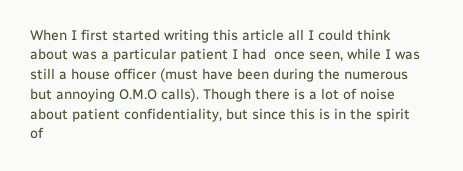When I first started writing this article all I could think about was a particular patient I had  once seen, while I was still a house officer (must have been during the numerous but annoying O.M.O calls). Though there is a lot of noise about patient confidentiality, but since this is in the spirit of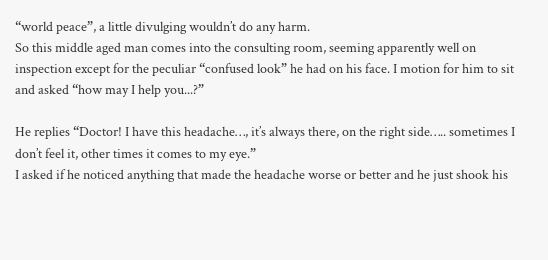“world peace”, a little divulging wouldn’t do any harm.
So this middle aged man comes into the consulting room, seeming apparently well on inspection except for the peculiar “confused look” he had on his face. I motion for him to sit and asked “how may I help you...?”

He replies “Doctor! I have this headache…, it’s always there, on the right side….. sometimes I don’t feel it, other times it comes to my eye.”
I asked if he noticed anything that made the headache worse or better and he just shook his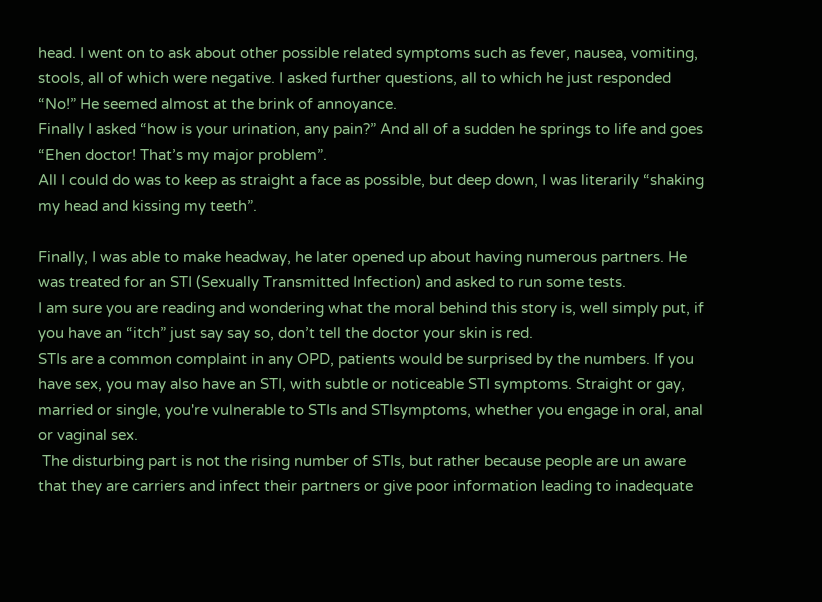head. I went on to ask about other possible related symptoms such as fever, nausea, vomiting, stools, all of which were negative. I asked further questions, all to which he just responded “No!” He seemed almost at the brink of annoyance.
Finally I asked “how is your urination, any pain?” And all of a sudden he springs to life and goes “Ehen doctor! That’s my major problem”.
All I could do was to keep as straight a face as possible, but deep down, I was literarily “shaking my head and kissing my teeth”.

Finally, I was able to make headway, he later opened up about having numerous partners. He was treated for an STI (Sexually Transmitted Infection) and asked to run some tests.
I am sure you are reading and wondering what the moral behind this story is, well simply put, if you have an “itch” just say say so, don’t tell the doctor your skin is red.
STIs are a common complaint in any OPD, patients would be surprised by the numbers. If you have sex, you may also have an STI, with subtle or noticeable STI symptoms. Straight or gay, married or single, you're vulnerable to STIs and STIsymptoms, whether you engage in oral, anal or vaginal sex.
 The disturbing part is not the rising number of STIs, but rather because people are un aware that they are carriers and infect their partners or give poor information leading to inadequate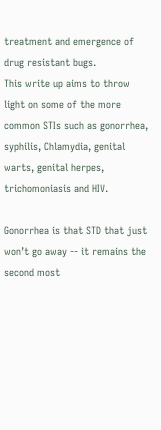treatment and emergence of drug resistant bugs.
This write up aims to throw light on some of the more common STIs such as gonorrhea, syphilis, Chlamydia, genital warts, genital herpes, trichomoniasis and HIV.

Gonorrhea is that STD that just won’t go away -- it remains the second most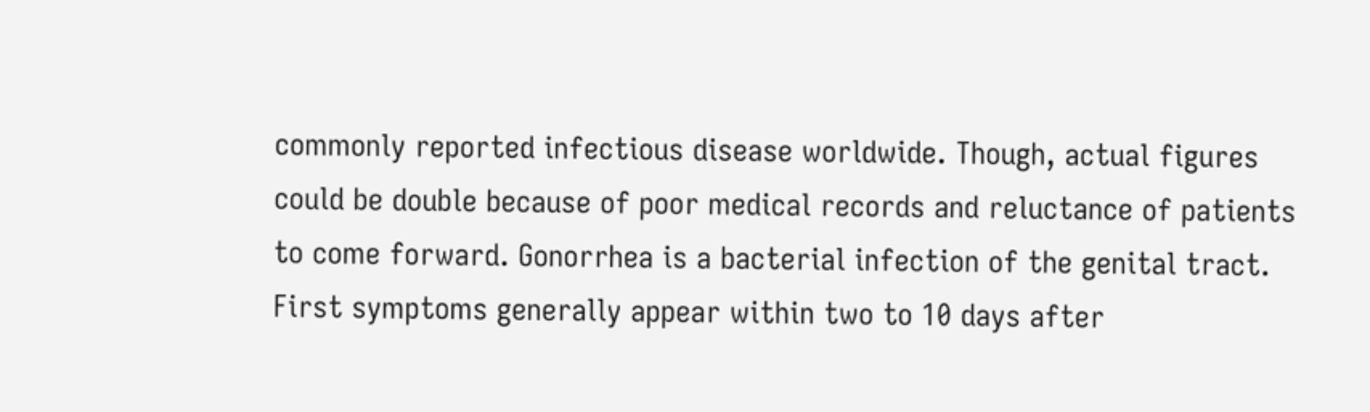commonly reported infectious disease worldwide. Though, actual figures could be double because of poor medical records and reluctance of patients to come forward. Gonorrhea is a bacterial infection of the genital tract. First symptoms generally appear within two to 10 days after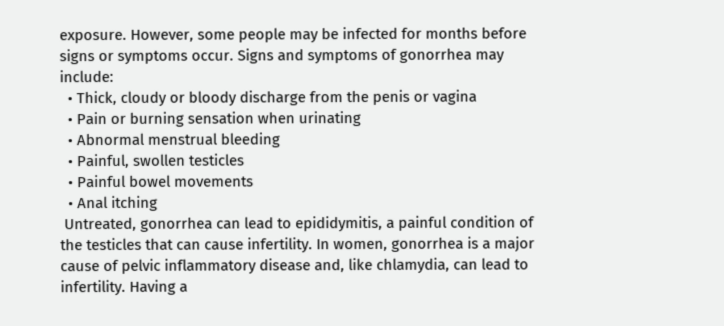exposure. However, some people may be infected for months before signs or symptoms occur. Signs and symptoms of gonorrhea may include:
  • Thick, cloudy or bloody discharge from the penis or vagina
  • Pain or burning sensation when urinating
  • Abnormal menstrual bleeding
  • Painful, swollen testicles
  • Painful bowel movements
  • Anal itching
 Untreated, gonorrhea can lead to epididymitis, a painful condition of the testicles that can cause infertility. In women, gonorrhea is a major cause of pelvic inflammatory disease and, like chlamydia, can lead to infertility. Having a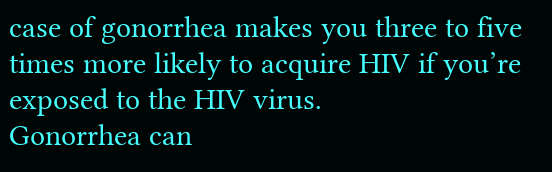case of gonorrhea makes you three to five times more likely to acquire HIV if you’re exposed to the HIV virus.
Gonorrhea can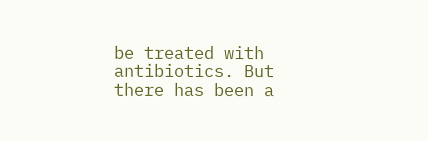be treated with antibiotics. But there has been a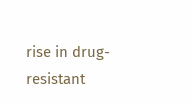rise in drug-resistant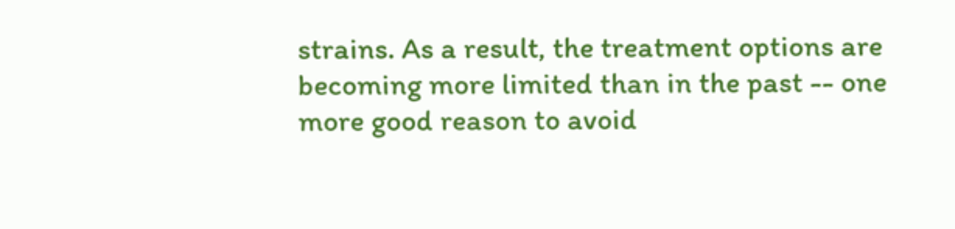strains. As a result, the treatment options are becoming more limited than in the past -- one more good reason to avoid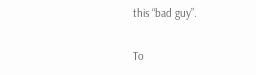this “bad guy”.

To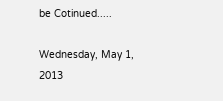be Cotinued.....

Wednesday, May 1, 2013